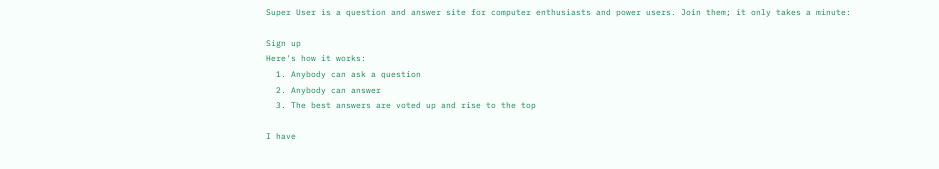Super User is a question and answer site for computer enthusiasts and power users. Join them; it only takes a minute:

Sign up
Here's how it works:
  1. Anybody can ask a question
  2. Anybody can answer
  3. The best answers are voted up and rise to the top

I have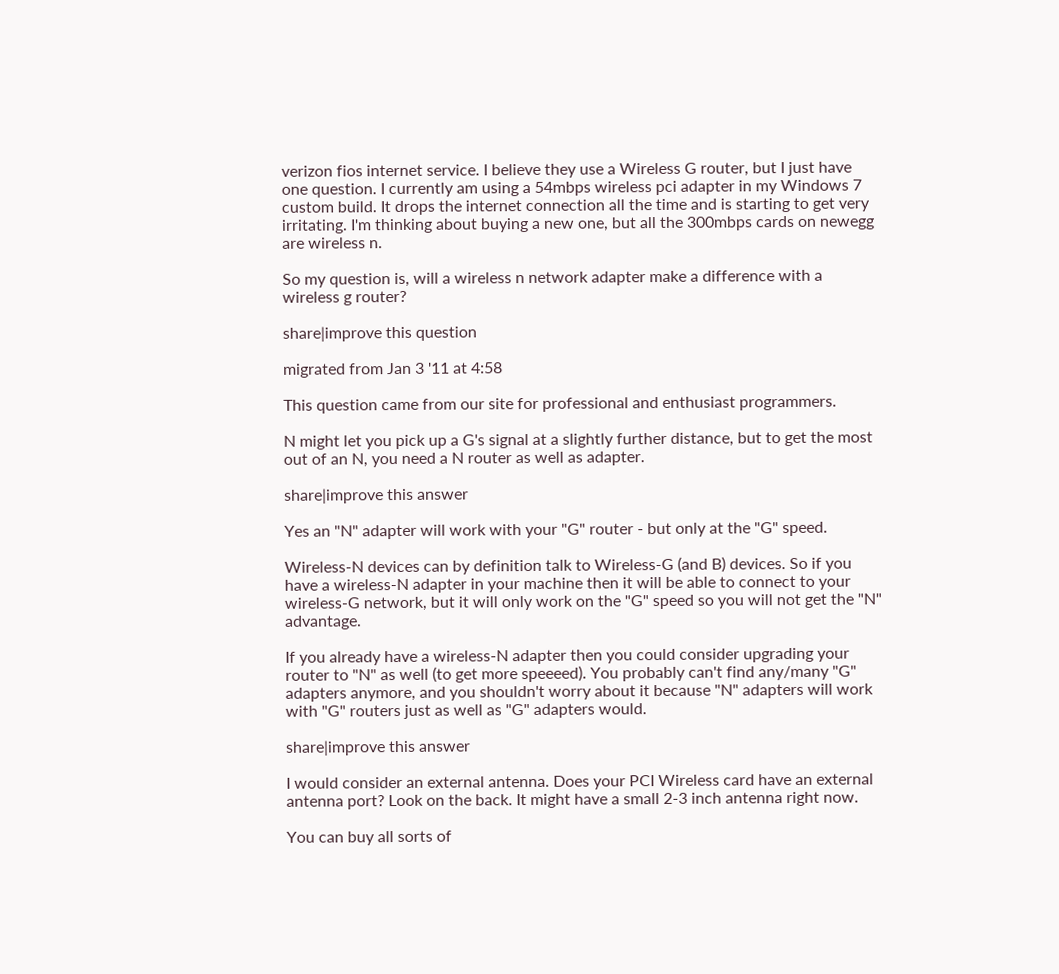verizon fios internet service. I believe they use a Wireless G router, but I just have one question. I currently am using a 54mbps wireless pci adapter in my Windows 7 custom build. It drops the internet connection all the time and is starting to get very irritating. I'm thinking about buying a new one, but all the 300mbps cards on newegg are wireless n.

So my question is, will a wireless n network adapter make a difference with a wireless g router?

share|improve this question

migrated from Jan 3 '11 at 4:58

This question came from our site for professional and enthusiast programmers.

N might let you pick up a G's signal at a slightly further distance, but to get the most out of an N, you need a N router as well as adapter.

share|improve this answer

Yes an "N" adapter will work with your "G" router - but only at the "G" speed.

Wireless-N devices can by definition talk to Wireless-G (and B) devices. So if you have a wireless-N adapter in your machine then it will be able to connect to your wireless-G network, but it will only work on the "G" speed so you will not get the "N" advantage.

If you already have a wireless-N adapter then you could consider upgrading your router to "N" as well (to get more speeeed). You probably can't find any/many "G" adapters anymore, and you shouldn't worry about it because "N" adapters will work with "G" routers just as well as "G" adapters would.

share|improve this answer

I would consider an external antenna. Does your PCI Wireless card have an external antenna port? Look on the back. It might have a small 2-3 inch antenna right now.

You can buy all sorts of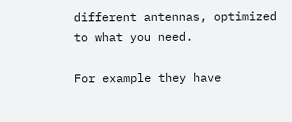different antennas, optimized to what you need.

For example they have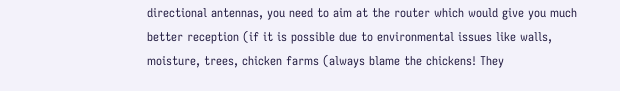directional antennas, you need to aim at the router which would give you much better reception (if it is possible due to environmental issues like walls, moisture, trees, chicken farms (always blame the chickens! They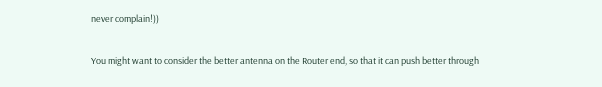never complain!))

You might want to consider the better antenna on the Router end, so that it can push better through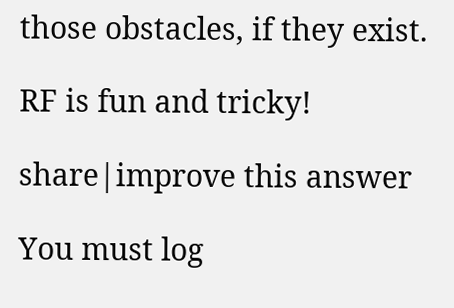those obstacles, if they exist.

RF is fun and tricky!

share|improve this answer

You must log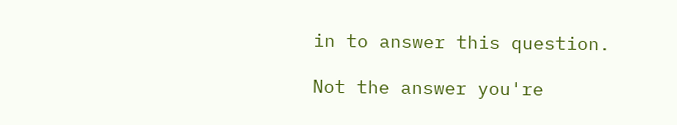in to answer this question.

Not the answer you're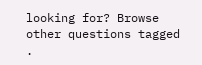looking for? Browse other questions tagged .